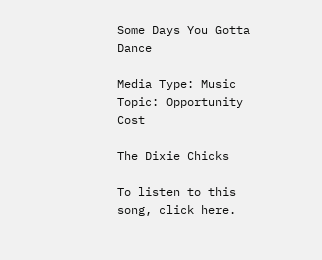Some Days You Gotta Dance

Media Type: Music Topic: Opportunity Cost

The Dixie Chicks

To listen to this song, click here.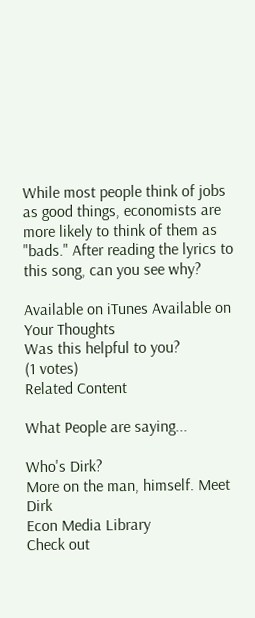While most people think of jobs as good things, economists are more likely to think of them as "bads." After reading the lyrics to this song, can you see why?

Available on iTunes Available on
Your Thoughts
Was this helpful to you?
(1 votes)
Related Content

What People are saying...

Who's Dirk?
More on the man, himself. Meet Dirk
Econ Media Library
Check out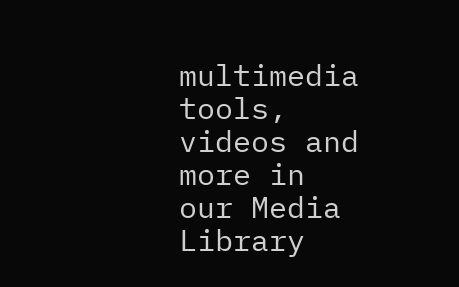multimedia tools, videos and more in our Media Library